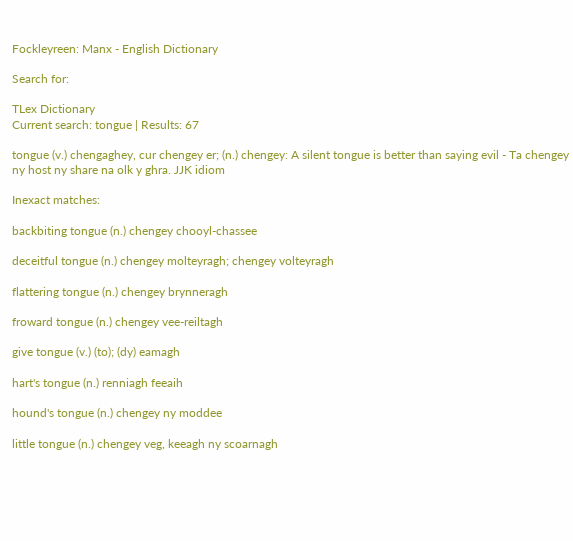Fockleyreen: Manx - English Dictionary

Search for:

TLex Dictionary
Current search: tongue | Results: 67

tongue (v.) chengaghey, cur chengey er; (n.) chengey: A silent tongue is better than saying evil - Ta chengey ny host ny share na olk y ghra. JJK idiom

Inexact matches:

backbiting tongue (n.) chengey chooyl-chassee

deceitful tongue (n.) chengey molteyragh; chengey volteyragh

flattering tongue (n.) chengey brynneragh

froward tongue (n.) chengey vee-reiltagh

give tongue (v.) (to); (dy) eamagh

hart's tongue (n.) renniagh feeaih

hound's tongue (n.) chengey ny moddee

little tongue (n.) chengey veg, keeagh ny scoarnagh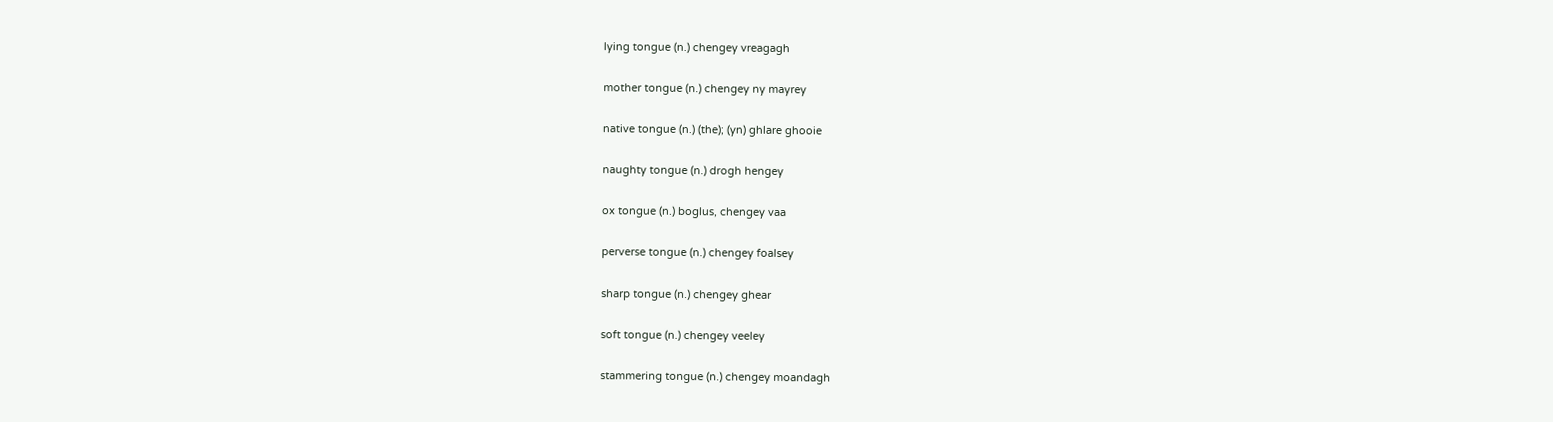lying tongue (n.) chengey vreagagh

mother tongue (n.) chengey ny mayrey

native tongue (n.) (the); (yn) ghlare ghooie

naughty tongue (n.) drogh hengey

ox tongue (n.) boglus, chengey vaa

perverse tongue (n.) chengey foalsey

sharp tongue (n.) chengey ghear

soft tongue (n.) chengey veeley

stammering tongue (n.) chengey moandagh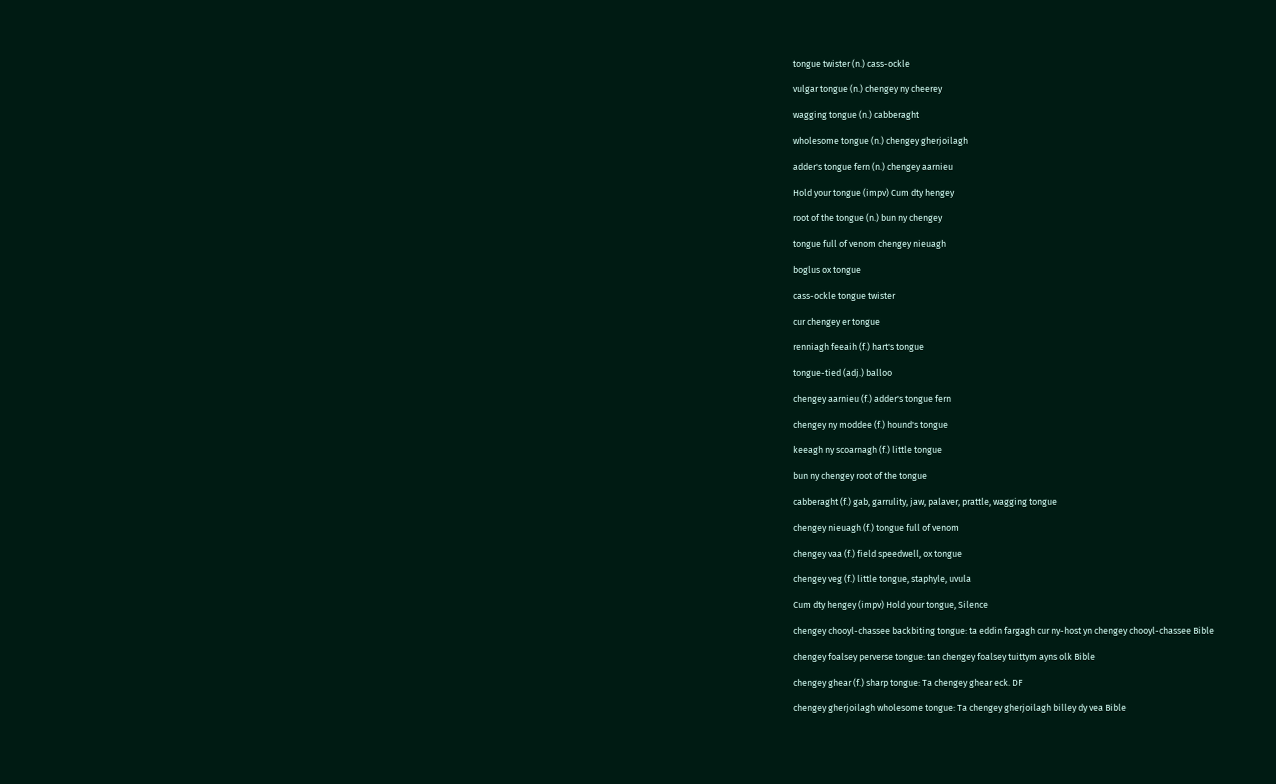tongue twister (n.) cass-ockle

vulgar tongue (n.) chengey ny cheerey

wagging tongue (n.) cabberaght

wholesome tongue (n.) chengey gherjoilagh

adder's tongue fern (n.) chengey aarnieu

Hold your tongue (impv) Cum dty hengey

root of the tongue (n.) bun ny chengey

tongue full of venom chengey nieuagh

boglus ox tongue

cass-ockle tongue twister

cur chengey er tongue

renniagh feeaih (f.) hart's tongue

tongue-tied (adj.) balloo

chengey aarnieu (f.) adder's tongue fern

chengey ny moddee (f.) hound's tongue

keeagh ny scoarnagh (f.) little tongue

bun ny chengey root of the tongue

cabberaght (f.) gab, garrulity, jaw, palaver, prattle, wagging tongue

chengey nieuagh (f.) tongue full of venom

chengey vaa (f.) field speedwell, ox tongue

chengey veg (f.) little tongue, staphyle, uvula

Cum dty hengey (impv) Hold your tongue, Silence

chengey chooyl-chassee backbiting tongue: ta eddin fargagh cur ny-host yn chengey chooyl-chassee Bible

chengey foalsey perverse tongue: tan chengey foalsey tuittym ayns olk Bible

chengey ghear (f.) sharp tongue: Ta chengey ghear eck. DF

chengey gherjoilagh wholesome tongue: Ta chengey gherjoilagh billey dy vea Bible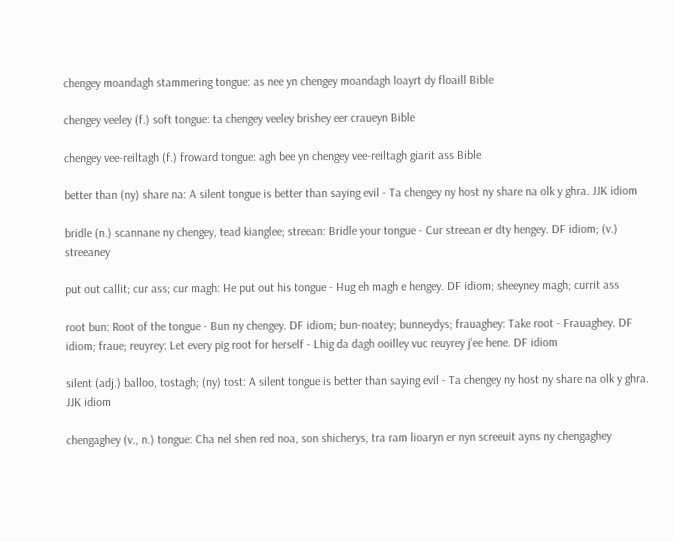chengey moandagh stammering tongue: as nee yn chengey moandagh loayrt dy floaill Bible

chengey veeley (f.) soft tongue: ta chengey veeley brishey eer craueyn Bible

chengey vee-reiltagh (f.) froward tongue: agh bee yn chengey vee-reiltagh giarit ass Bible

better than (ny) share na: A silent tongue is better than saying evil - Ta chengey ny host ny share na olk y ghra. JJK idiom

bridle (n.) scannane ny chengey, tead kianglee; streean: Bridle your tongue - Cur streean er dty hengey. DF idiom; (v.) streeaney

put out callit; cur ass; cur magh: He put out his tongue - Hug eh magh e hengey. DF idiom; sheeyney magh; currit ass

root bun: Root of the tongue - Bun ny chengey. DF idiom; bun-noatey; bunneydys; frauaghey: Take root - Frauaghey. DF idiom; fraue; reuyrey: Let every pig root for herself - Lhig da dagh ooilley vuc reuyrey j'ee hene. DF idiom

silent (adj.) balloo, tostagh; (ny) tost: A silent tongue is better than saying evil - Ta chengey ny host ny share na olk y ghra. JJK idiom

chengaghey (v., n.) tongue: Cha nel shen red noa, son shicherys, tra ram lioaryn er nyn screeuit ayns ny chengaghey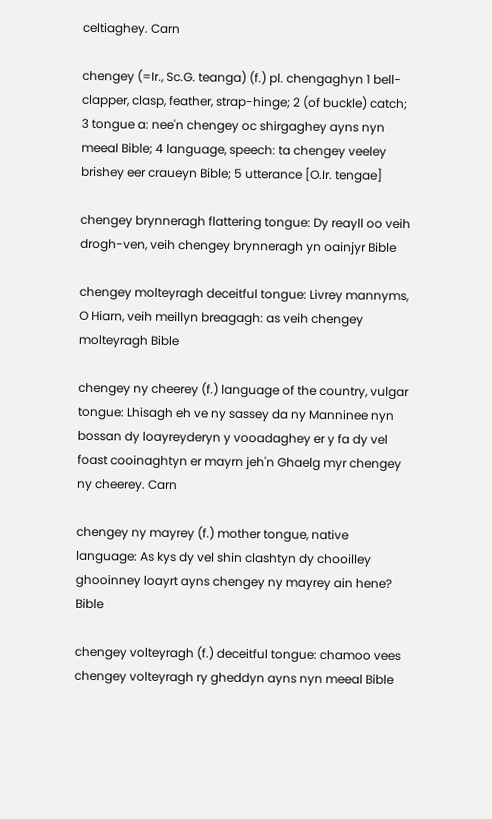celtiaghey. Carn

chengey (=Ir., Sc.G. teanga) (f.) pl. chengaghyn 1 bell-clapper, clasp, feather, strap-hinge; 2 (of buckle) catch; 3 tongue a: nee'n chengey oc shirgaghey ayns nyn meeal Bible; 4 language, speech: ta chengey veeley brishey eer craueyn Bible; 5 utterance [O.Ir. tengae]

chengey brynneragh flattering tongue: Dy reayll oo veih drogh-ven, veih chengey brynneragh yn oainjyr Bible

chengey molteyragh deceitful tongue: Livrey mannyms, O Hiarn, veih meillyn breagagh: as veih chengey molteyragh Bible

chengey ny cheerey (f.) language of the country, vulgar tongue: Lhisagh eh ve ny sassey da ny Manninee nyn bossan dy loayreyderyn y vooadaghey er y fa dy vel foast cooinaghtyn er mayrn jeh'n Ghaelg myr chengey ny cheerey. Carn

chengey ny mayrey (f.) mother tongue, native language: As kys dy vel shin clashtyn dy chooilley ghooinney loayrt ayns chengey ny mayrey ain hene? Bible

chengey volteyragh (f.) deceitful tongue: chamoo vees chengey volteyragh ry gheddyn ayns nyn meeal Bible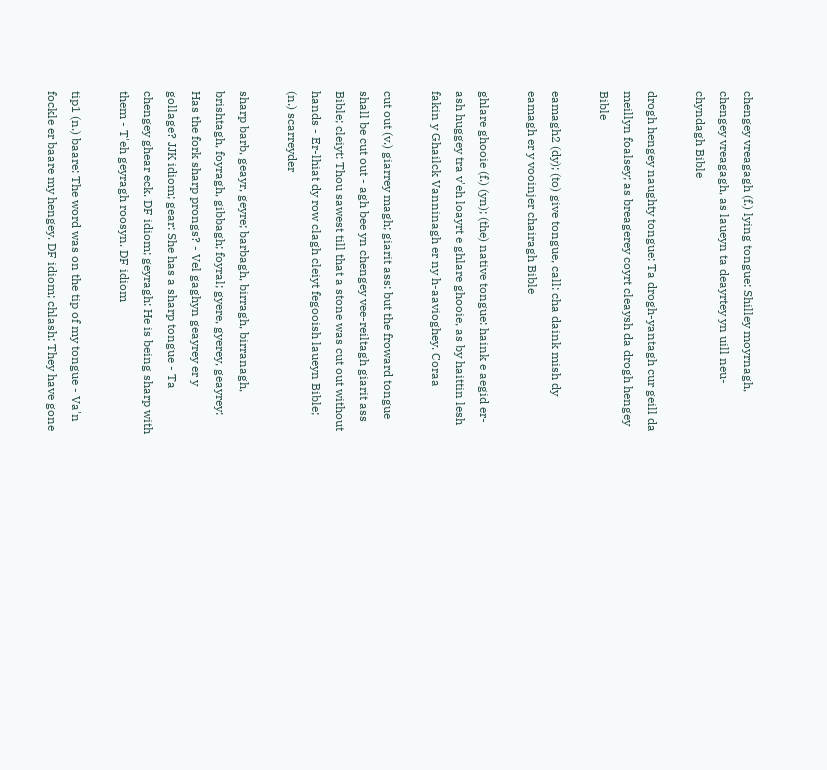chengey vreagagh (f.) lying tongue: Shilley moyrnagh, chengey vreagagh, as laueyn ta deayrtey yn uill neu-chyndagh Bible

drogh hengey naughty tongue: Ta drogh-yantagh cur geill da meillyn foalsey; as breagerey coyrt cleaysh da drogh hengey Bible

eamagh2 (dy); (to) give tongue, call: cha daink mish dy eamagh er y vooinjer chairagh Bible

ghlare ghooie (f.) (yn); (the) native tongue: haink e aegid er-ash huggey tra v'eh loayrt e ghlare ghooie, as by haittin lesh fakin y Ghailck Vanninagh er ny h-aavioghey. Coraa

cut out (v.) giarrey magh; giarit ass: but the froward tongue shall be cut out - agh bee yn chengey vee-reiltagh giarit ass Bible; cleiyt: Thou sawest till that a stone was cut out without hands - Er-lhiat dy row clagh cleiyt fegooish laueyn Bible; (n.) scarreyder

sharp barb, geayr, geyre; barbagh, birragh, birranagh, brishtagh, foyragh, gibbagh; foyral; gyere, gyerey, geayrey: Has the fork sharp prongs? - Vel gaghyn geayrey er y gollage? JJK idiom; gear: She has a sharp tongue - Ta chengey ghear eck. DF idiom; geyragh: He is being sharp with them - T'eh geyragh roosyn. DF idiom

tip1 (n.) baare: The word was on the tip of my tongue - Va'n fockle er baare my hengey. DF idiom; chlash: They have gone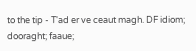to the tip - T'ad er ve ceaut magh. DF idiom; dooraght; faaue;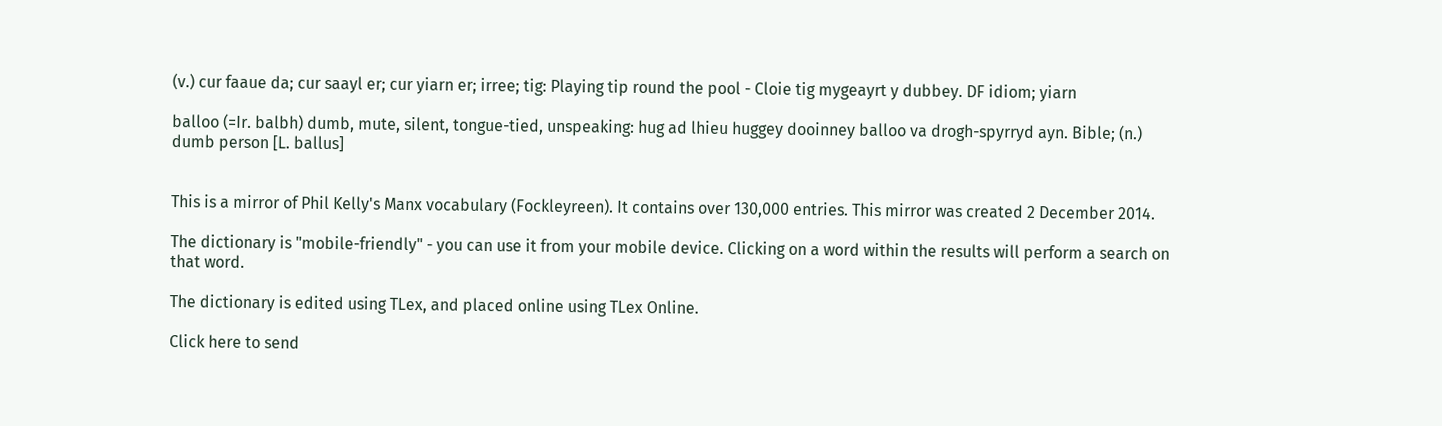(v.) cur faaue da; cur saayl er; cur yiarn er; irree; tig: Playing tip round the pool - Cloie tig mygeayrt y dubbey. DF idiom; yiarn

balloo (=Ir. balbh) dumb, mute, silent, tongue-tied, unspeaking: hug ad lhieu huggey dooinney balloo va drogh-spyrryd ayn. Bible; (n.) dumb person [L. ballus]


This is a mirror of Phil Kelly's Manx vocabulary (Fockleyreen). It contains over 130,000 entries. This mirror was created 2 December 2014.

The dictionary is "mobile-friendly" - you can use it from your mobile device. Clicking on a word within the results will perform a search on that word.

The dictionary is edited using TLex, and placed online using TLex Online.

Click here to send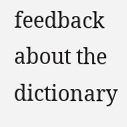feedback about the dictionary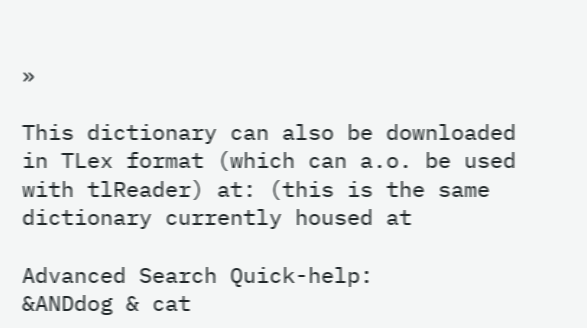»

This dictionary can also be downloaded in TLex format (which can a.o. be used with tlReader) at: (this is the same dictionary currently housed at

Advanced Search Quick-help:
&ANDdog & cat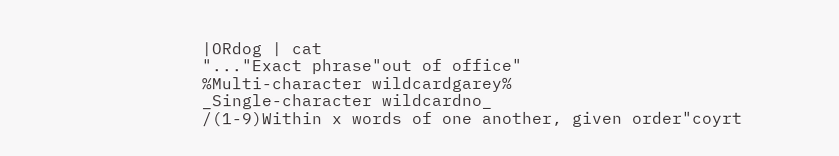|ORdog | cat
"..."Exact phrase"out of office"
%Multi-character wildcardgarey%
_Single-character wildcardno_
/(1-9)Within x words of one another, given order"coyrt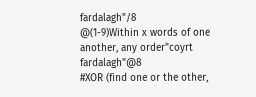fardalagh"/8
@(1-9)Within x words of one another, any order"coyrt fardalagh"@8
#XOR (find one or the other,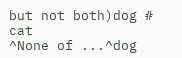but not both)dog # cat
^None of ...^dog